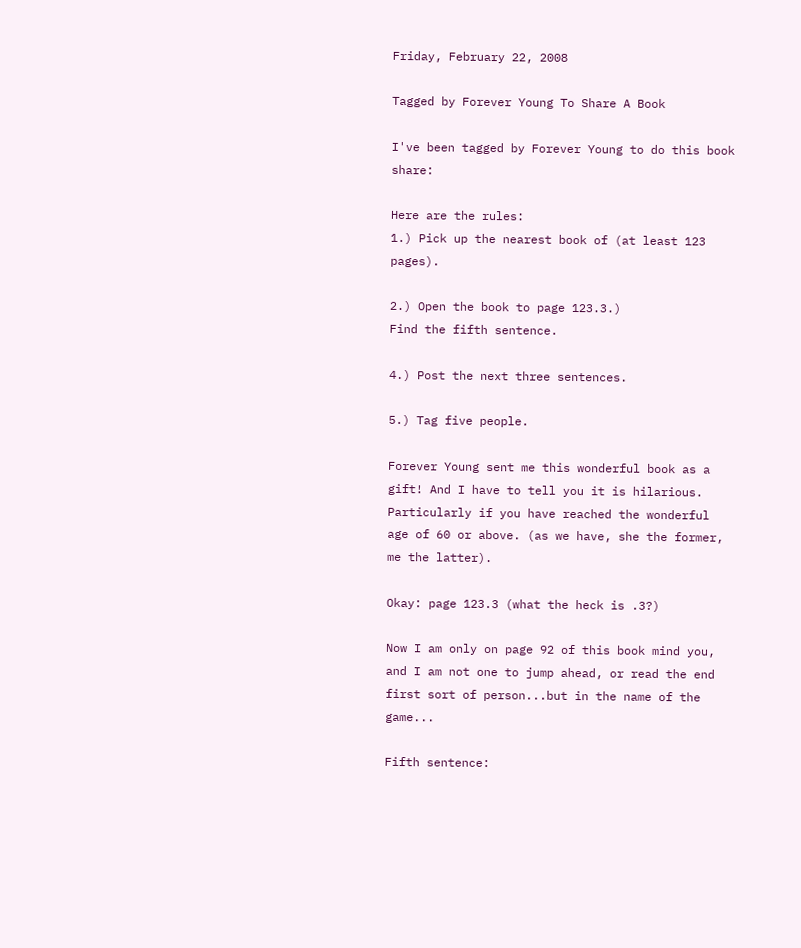Friday, February 22, 2008

Tagged by Forever Young To Share A Book

I've been tagged by Forever Young to do this book share:

Here are the rules:
1.) Pick up the nearest book of (at least 123 pages).

2.) Open the book to page 123.3.)
Find the fifth sentence.

4.) Post the next three sentences.

5.) Tag five people.

Forever Young sent me this wonderful book as a gift! And I have to tell you it is hilarious. Particularly if you have reached the wonderful age of 60 or above. (as we have, she the former, me the latter).

Okay: page 123.3 (what the heck is .3?)

Now I am only on page 92 of this book mind you, and I am not one to jump ahead, or read the end first sort of person...but in the name of the game...

Fifth sentence: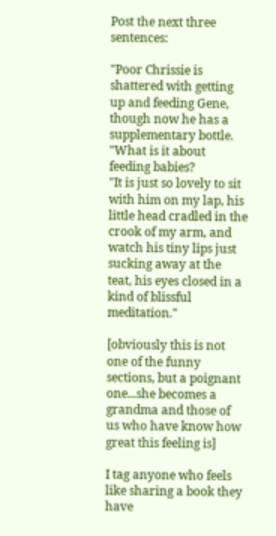Post the next three sentences:

"Poor Chrissie is shattered with getting up and feeding Gene, though now he has a supplementary bottle.
"What is it about feeding babies?
"It is just so lovely to sit with him on my lap, his little head cradled in the crook of my arm, and watch his tiny lips just sucking away at the teat, his eyes closed in a kind of blissful meditation."

[obviously this is not one of the funny sections, but a poignant one...she becomes a grandma and those of us who have know how great this feeling is]

I tag anyone who feels like sharing a book they have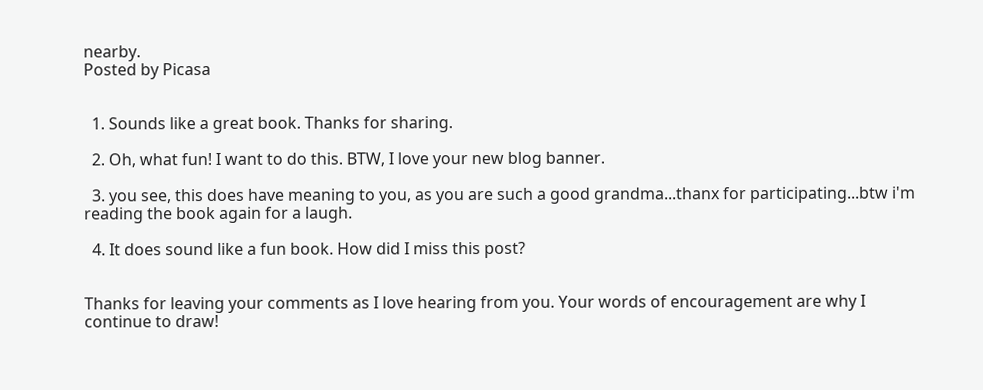nearby.
Posted by Picasa


  1. Sounds like a great book. Thanks for sharing.

  2. Oh, what fun! I want to do this. BTW, I love your new blog banner.

  3. you see, this does have meaning to you, as you are such a good grandma...thanx for participating...btw i'm reading the book again for a laugh.

  4. It does sound like a fun book. How did I miss this post?


Thanks for leaving your comments as I love hearing from you. Your words of encouragement are why I continue to draw!